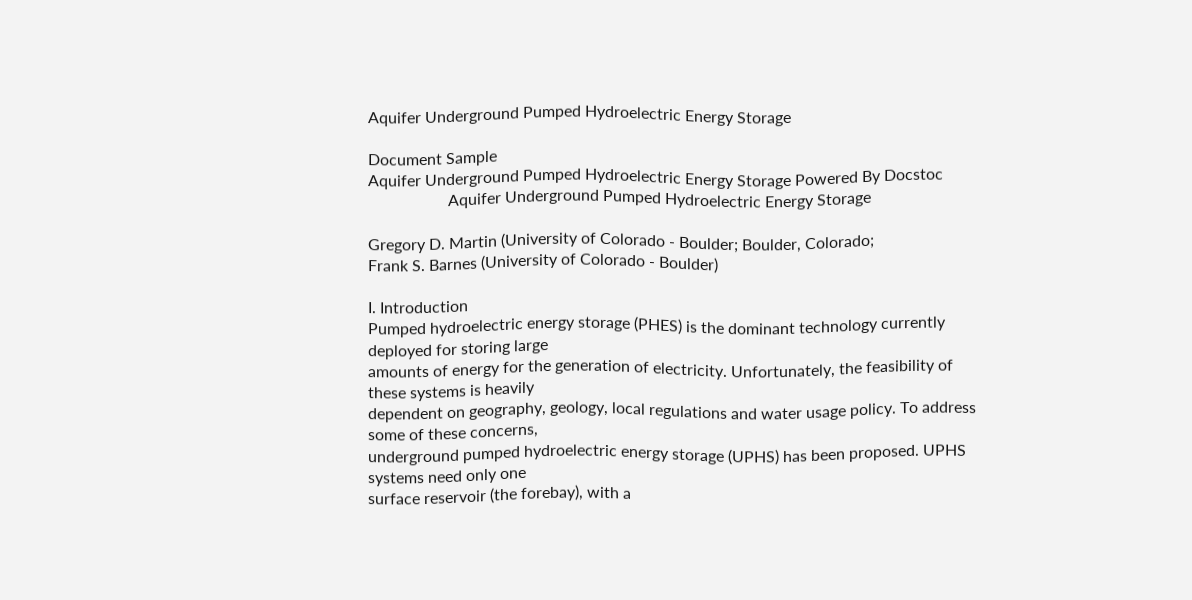Aquifer Underground Pumped Hydroelectric Energy Storage

Document Sample
Aquifer Underground Pumped Hydroelectric Energy Storage Powered By Docstoc
                    Aquifer Underground Pumped Hydroelectric Energy Storage

Gregory D. Martin (University of Colorado - Boulder; Boulder, Colorado;
Frank S. Barnes (University of Colorado - Boulder)

I. Introduction
Pumped hydroelectric energy storage (PHES) is the dominant technology currently deployed for storing large
amounts of energy for the generation of electricity. Unfortunately, the feasibility of these systems is heavily
dependent on geography, geology, local regulations and water usage policy. To address some of these concerns,
underground pumped hydroelectric energy storage (UPHS) has been proposed. UPHS systems need only one
surface reservoir (the forebay), with a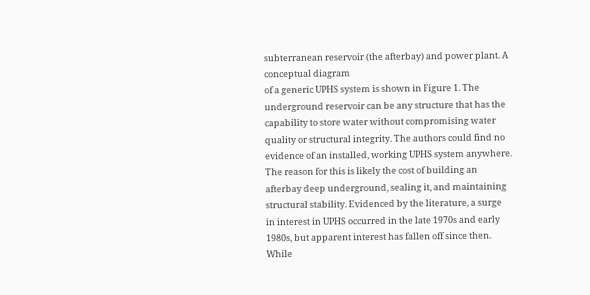subterranean reservoir (the afterbay) and power plant. A conceptual diagram
of a generic UPHS system is shown in Figure 1. The underground reservoir can be any structure that has the
capability to store water without compromising water quality or structural integrity. The authors could find no
evidence of an installed, working UPHS system anywhere. The reason for this is likely the cost of building an
afterbay deep underground, sealing it, and maintaining structural stability. Evidenced by the literature, a surge
in interest in UPHS occurred in the late 1970s and early 1980s, but apparent interest has fallen off since then.
While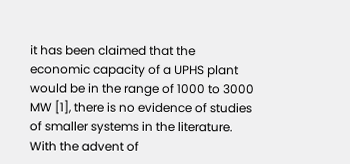it has been claimed that the economic capacity of a UPHS plant would be in the range of 1000 to 3000
MW [1], there is no evidence of studies of smaller systems in the literature. With the advent of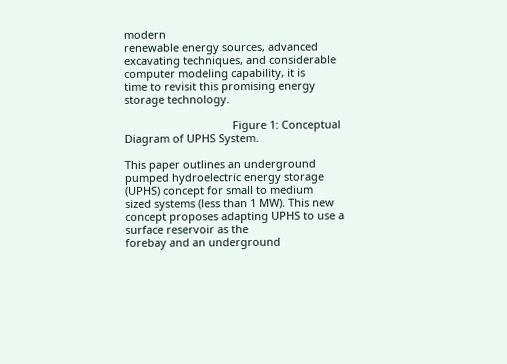modern
renewable energy sources, advanced excavating techniques, and considerable computer modeling capability, it is
time to revisit this promising energy storage technology.

                                    Figure 1: Conceptual Diagram of UPHS System.

This paper outlines an underground pumped hydroelectric energy storage (UPHS) concept for small to medium
sized systems (less than 1 MW). This new concept proposes adapting UPHS to use a surface reservoir as the
forebay and an underground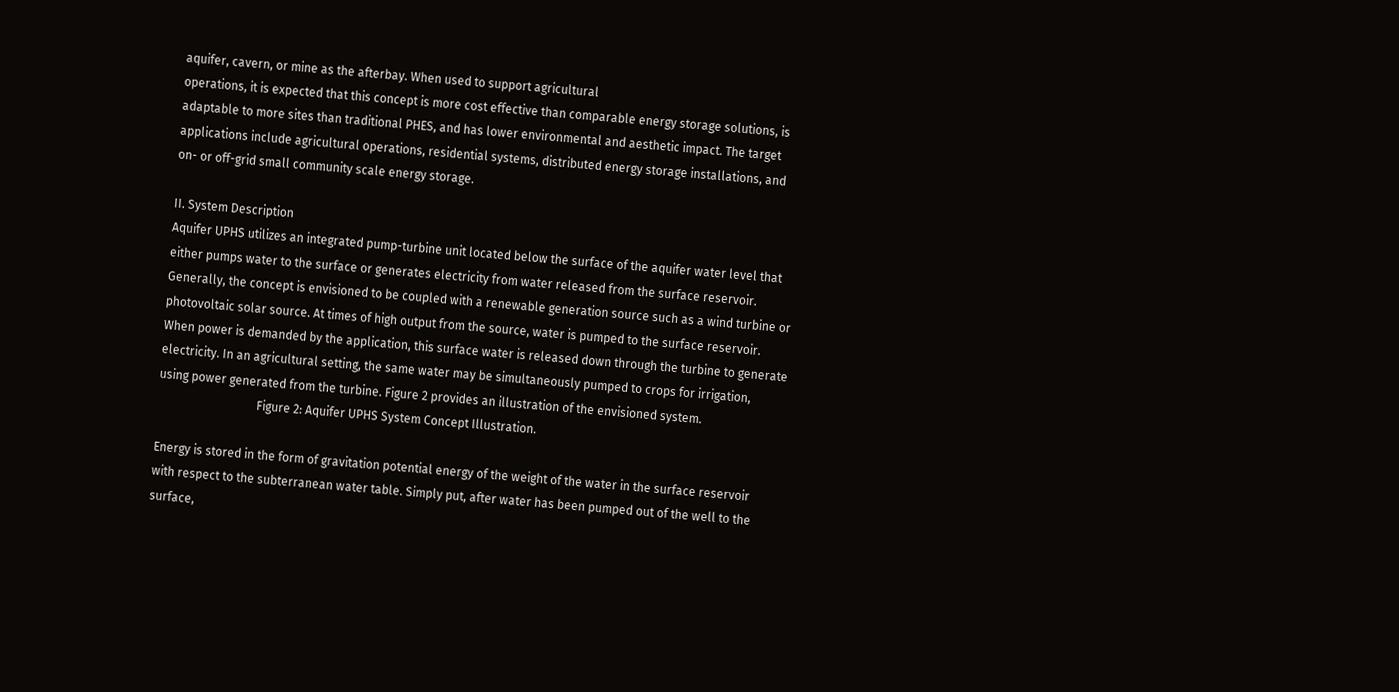aquifer, cavern, or mine as the afterbay. When used to support agricultural
operations, it is expected that this concept is more cost effective than comparable energy storage solutions, is
adaptable to more sites than traditional PHES, and has lower environmental and aesthetic impact. The target
applications include agricultural operations, residential systems, distributed energy storage installations, and
on- or off-grid small community scale energy storage.

II. System Description
Aquifer UPHS utilizes an integrated pump-turbine unit located below the surface of the aquifer water level that
either pumps water to the surface or generates electricity from water released from the surface reservoir.
Generally, the concept is envisioned to be coupled with a renewable generation source such as a wind turbine or
photovoltaic solar source. At times of high output from the source, water is pumped to the surface reservoir.
When power is demanded by the application, this surface water is released down through the turbine to generate
electricity. In an agricultural setting, the same water may be simultaneously pumped to crops for irrigation,
using power generated from the turbine. Figure 2 provides an illustration of the envisioned system.
                                 Figure 2: Aquifer UPHS System Concept Illustration.

Energy is stored in the form of gravitation potential energy of the weight of the water in the surface reservoir
with respect to the subterranean water table. Simply put, after water has been pumped out of the well to the
surface,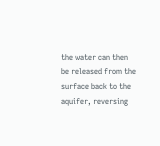the water can then be released from the surface back to the aquifer, reversing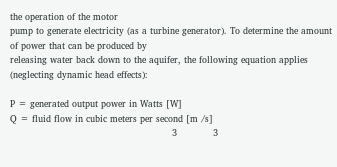the operation of the motor
pump to generate electricity (as a turbine generator). To determine the amount of power that can be produced by
releasing water back down to the aquifer, the following equation applies (neglecting dynamic head effects):

P = generated output power in Watts [W]
Q = fluid flow in cubic meters per second [m /s]
                                                      3            3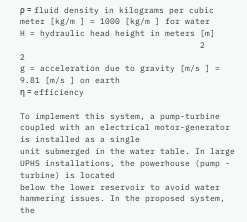ρ = fluid density in kilograms per cubic meter [kg/m ] = 1000 [kg/m ] for water
H = hydraulic head height in meters [m]
                                    2             2
g = acceleration due to gravity [m/s ] = 9.81 [m/s ] on earth
η = efficiency

To implement this system, a pump-turbine coupled with an electrical motor-generator is installed as a single
unit submerged in the water table. In large UPHS installations, the powerhouse (pump - turbine) is located
below the lower reservoir to avoid water hammering issues. In the proposed system, the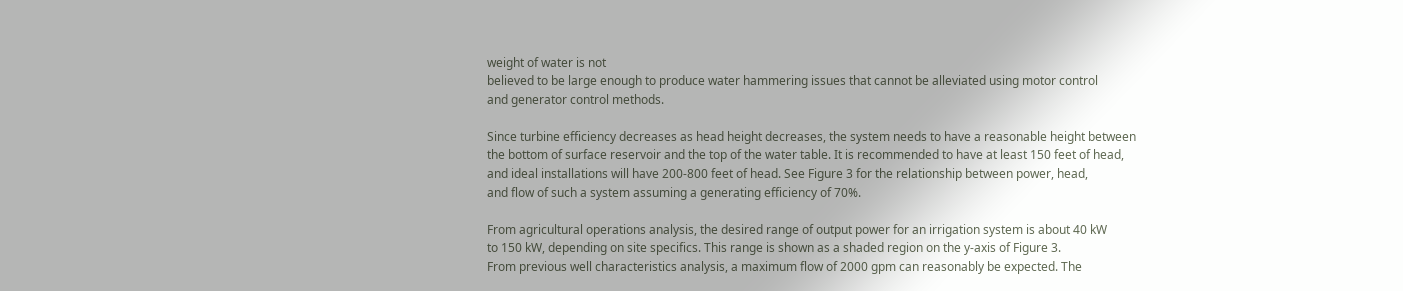weight of water is not
believed to be large enough to produce water hammering issues that cannot be alleviated using motor control
and generator control methods.

Since turbine efficiency decreases as head height decreases, the system needs to have a reasonable height between
the bottom of surface reservoir and the top of the water table. It is recommended to have at least 150 feet of head,
and ideal installations will have 200-800 feet of head. See Figure 3 for the relationship between power, head,
and flow of such a system assuming a generating efficiency of 70%.

From agricultural operations analysis, the desired range of output power for an irrigation system is about 40 kW
to 150 kW, depending on site specifics. This range is shown as a shaded region on the y-axis of Figure 3.
From previous well characteristics analysis, a maximum flow of 2000 gpm can reasonably be expected. The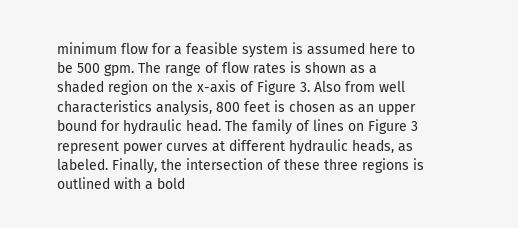minimum flow for a feasible system is assumed here to be 500 gpm. The range of flow rates is shown as a
shaded region on the x-axis of Figure 3. Also from well characteristics analysis, 800 feet is chosen as an upper
bound for hydraulic head. The family of lines on Figure 3 represent power curves at different hydraulic heads, as
labeled. Finally, the intersection of these three regions is outlined with a bold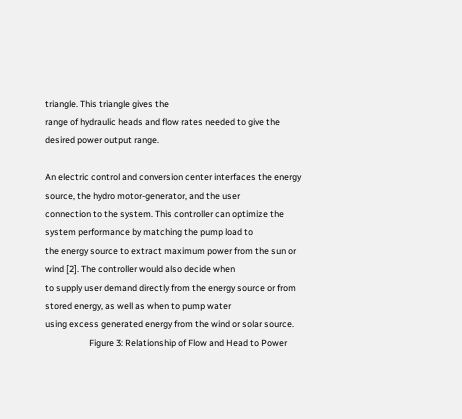triangle. This triangle gives the
range of hydraulic heads and flow rates needed to give the desired power output range.

An electric control and conversion center interfaces the energy source, the hydro motor-generator, and the user
connection to the system. This controller can optimize the system performance by matching the pump load to
the energy source to extract maximum power from the sun or wind [2]. The controller would also decide when
to supply user demand directly from the energy source or from stored energy, as well as when to pump water
using excess generated energy from the wind or solar source.
                      Figure 3: Relationship of Flow and Head to Power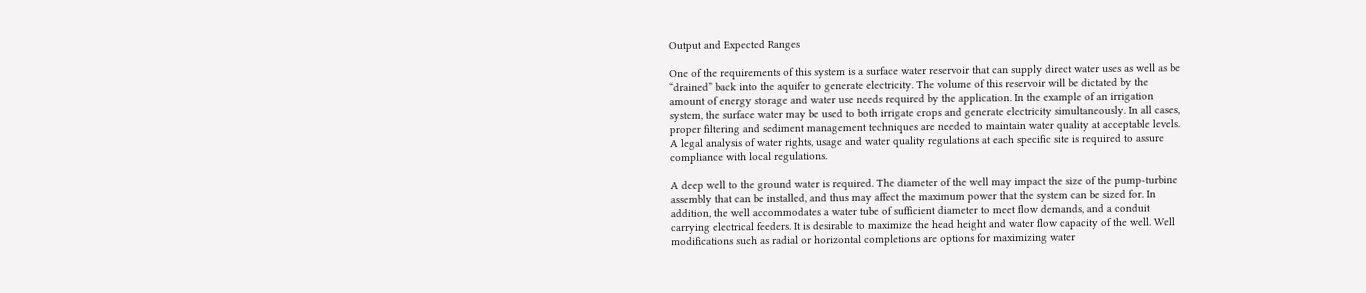Output and Expected Ranges

One of the requirements of this system is a surface water reservoir that can supply direct water uses as well as be
“drained” back into the aquifer to generate electricity. The volume of this reservoir will be dictated by the
amount of energy storage and water use needs required by the application. In the example of an irrigation
system, the surface water may be used to both irrigate crops and generate electricity simultaneously. In all cases,
proper filtering and sediment management techniques are needed to maintain water quality at acceptable levels.
A legal analysis of water rights, usage and water quality regulations at each specific site is required to assure
compliance with local regulations.

A deep well to the ground water is required. The diameter of the well may impact the size of the pump-turbine
assembly that can be installed, and thus may affect the maximum power that the system can be sized for. In
addition, the well accommodates a water tube of sufficient diameter to meet flow demands, and a conduit
carrying electrical feeders. It is desirable to maximize the head height and water flow capacity of the well. Well
modifications such as radial or horizontal completions are options for maximizing water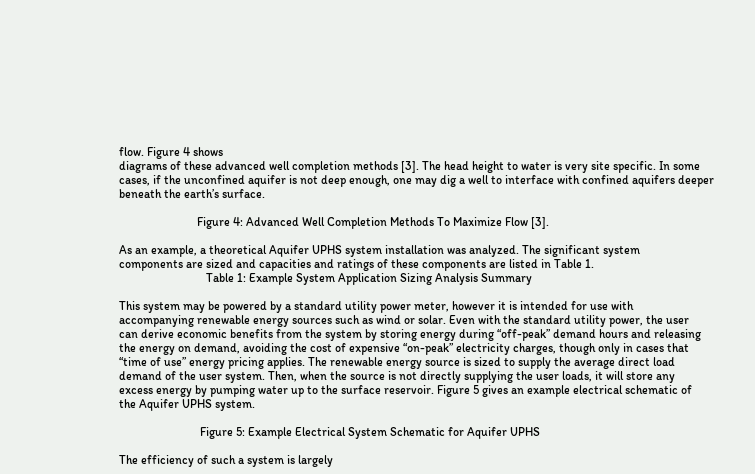flow. Figure 4 shows
diagrams of these advanced well completion methods [3]. The head height to water is very site specific. In some
cases, if the unconfined aquifer is not deep enough, one may dig a well to interface with confined aquifers deeper
beneath the earth’s surface.

                          Figure 4: Advanced Well Completion Methods To Maximize Flow [3].

As an example, a theoretical Aquifer UPHS system installation was analyzed. The significant system
components are sized and capacities and ratings of these components are listed in Table 1.
                             Table 1: Example System Application Sizing Analysis Summary

This system may be powered by a standard utility power meter, however it is intended for use with
accompanying renewable energy sources such as wind or solar. Even with the standard utility power, the user
can derive economic benefits from the system by storing energy during “off-peak” demand hours and releasing
the energy on demand, avoiding the cost of expensive “on-peak” electricity charges, though only in cases that
“time of use” energy pricing applies. The renewable energy source is sized to supply the average direct load
demand of the user system. Then, when the source is not directly supplying the user loads, it will store any
excess energy by pumping water up to the surface reservoir. Figure 5 gives an example electrical schematic of
the Aquifer UPHS system.

                           Figure 5: Example Electrical System Schematic for Aquifer UPHS

The efficiency of such a system is largely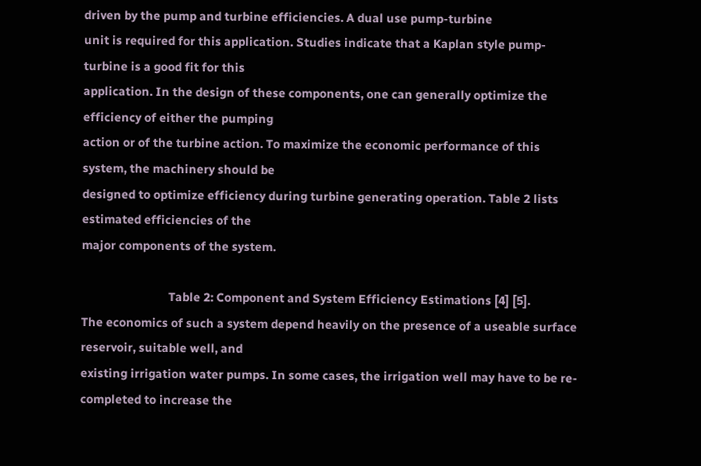driven by the pump and turbine efficiencies. A dual use pump-turbine
unit is required for this application. Studies indicate that a Kaplan style pump-turbine is a good fit for this
application. In the design of these components, one can generally optimize the efficiency of either the pumping
action or of the turbine action. To maximize the economic performance of this system, the machinery should be
designed to optimize efficiency during turbine generating operation. Table 2 lists estimated efficiencies of the
major components of the system.

                             Table 2: Component and System Efficiency Estimations [4] [5].
The economics of such a system depend heavily on the presence of a useable surface reservoir, suitable well, and
existing irrigation water pumps. In some cases, the irrigation well may have to be re-completed to increase the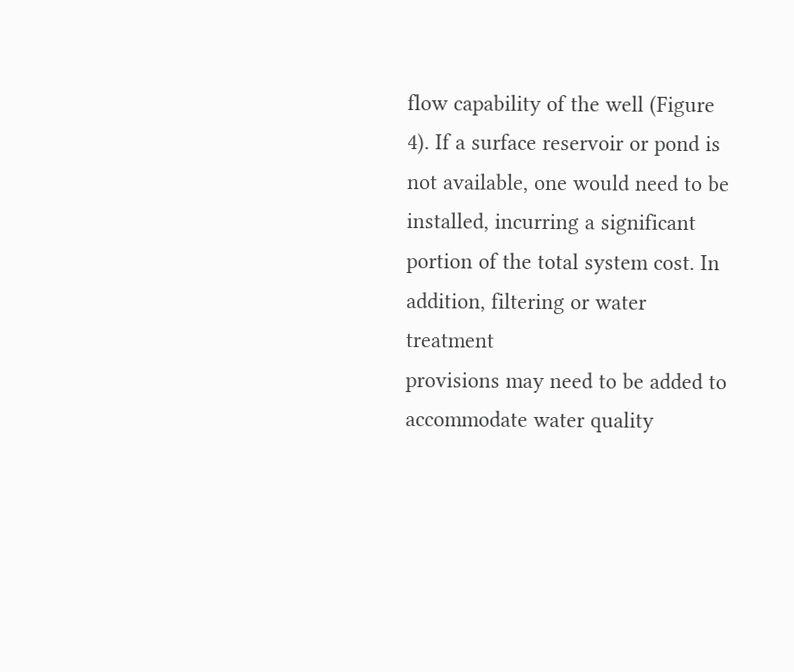flow capability of the well (Figure 4). If a surface reservoir or pond is not available, one would need to be
installed, incurring a significant portion of the total system cost. In addition, filtering or water treatment
provisions may need to be added to accommodate water quality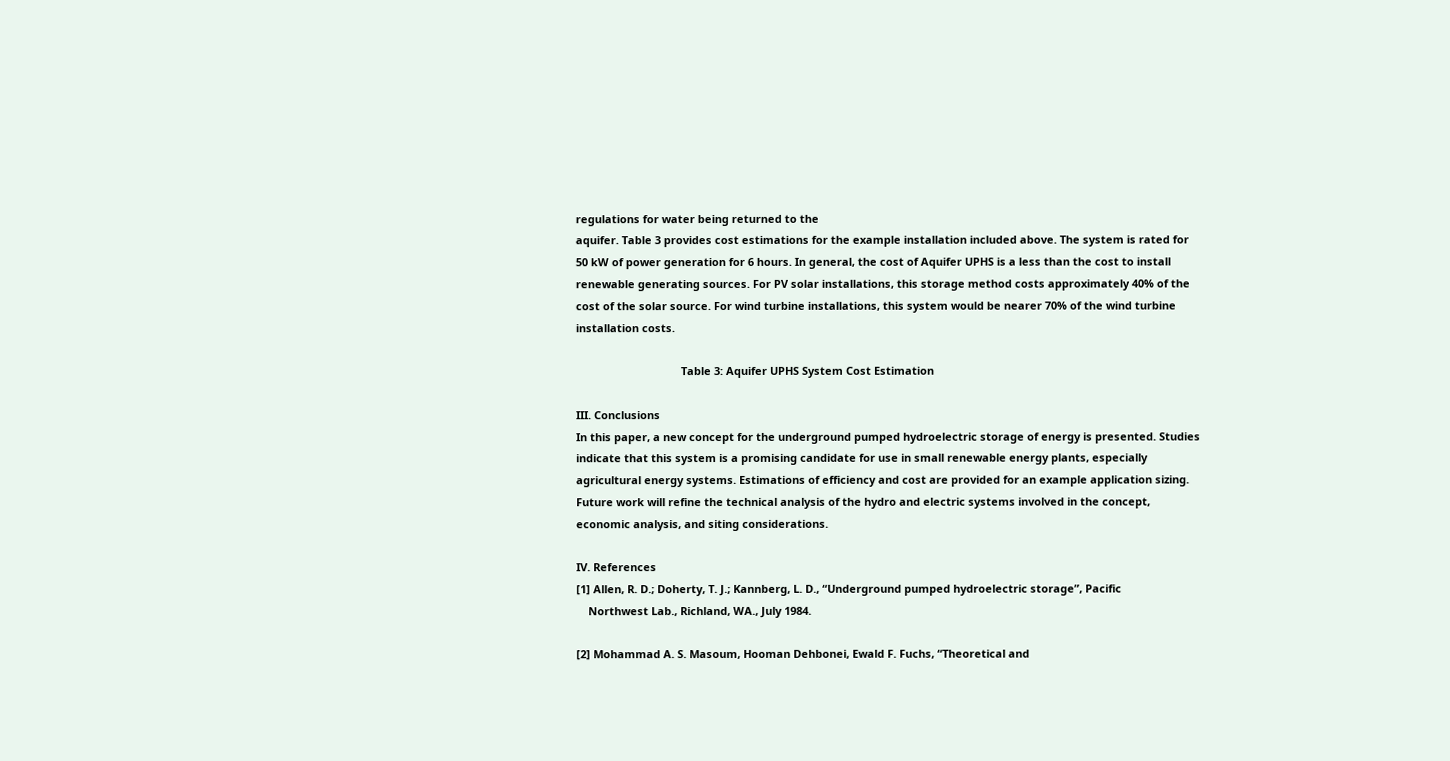regulations for water being returned to the
aquifer. Table 3 provides cost estimations for the example installation included above. The system is rated for
50 kW of power generation for 6 hours. In general, the cost of Aquifer UPHS is a less than the cost to install
renewable generating sources. For PV solar installations, this storage method costs approximately 40% of the
cost of the solar source. For wind turbine installations, this system would be nearer 70% of the wind turbine
installation costs.

                                   Table 3: Aquifer UPHS System Cost Estimation

III. Conclusions
In this paper, a new concept for the underground pumped hydroelectric storage of energy is presented. Studies
indicate that this system is a promising candidate for use in small renewable energy plants, especially
agricultural energy systems. Estimations of efficiency and cost are provided for an example application sizing.
Future work will refine the technical analysis of the hydro and electric systems involved in the concept,
economic analysis, and siting considerations.

IV. References
[1] Allen, R. D.; Doherty, T. J.; Kannberg, L. D., “Underground pumped hydroelectric storage”, Pacific
    Northwest Lab., Richland, WA., July 1984.

[2] Mohammad A. S. Masoum, Hooman Dehbonei, Ewald F. Fuchs, “Theoretical and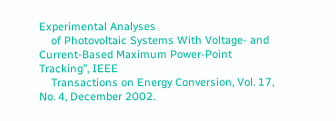Experimental Analyses
    of Photovoltaic Systems With Voltage- and Current-Based Maximum Power-Point Tracking”, IEEE
    Transactions on Energy Conversion, Vol. 17, No. 4, December 2002.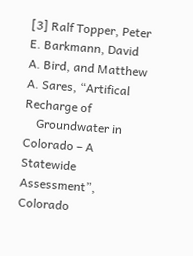[3] Ralf Topper, Peter E. Barkmann, David A. Bird, and Matthew A. Sares, “Artifical Recharge of
    Groundwater in Colorado – A Statewide Assessment”, Colorado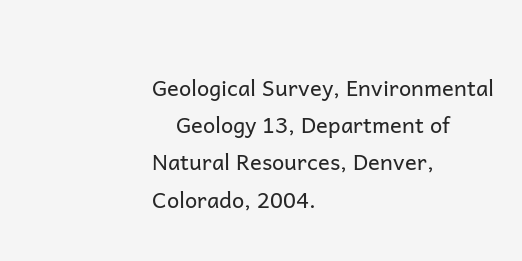Geological Survey, Environmental
    Geology 13, Department of Natural Resources, Denver, Colorado, 2004.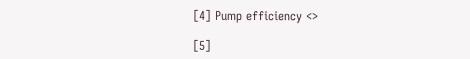[4] Pump efficiency <>

[5]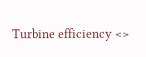Turbine efficiency <>